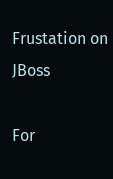Frustation on JBoss

For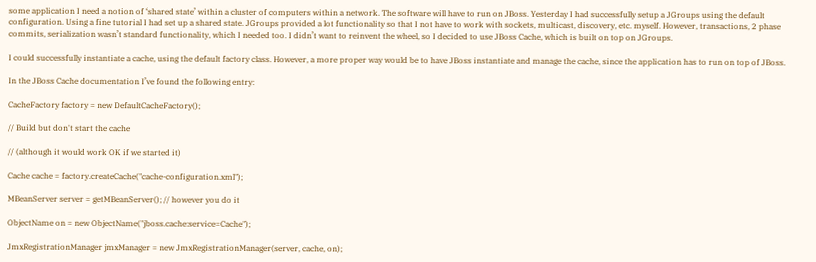some application I need a notion of ‘shared state’ within a cluster of computers within a network. The software will have to run on JBoss. Yesterday I had successfully setup a JGroups using the default configuration. Using a fine tutorial I had set up a shared state. JGroups provided a lot functionality so that I not have to work with sockets, multicast, discovery, etc. myself. However, transactions, 2 phase commits, serialization wasn’t standard functionality, which I needed too. I didn’t want to reinvent the wheel, so I decided to use JBoss Cache, which is built on top on JGroups.

I could successfully instantiate a cache, using the default factory class. However, a more proper way would be to have JBoss instantiate and manage the cache, since the application has to run on top of JBoss.

In the JBoss Cache documentation I’ve found the following entry:

CacheFactory factory = new DefaultCacheFactory();

// Build but don't start the cache

// (although it would work OK if we started it)

Cache cache = factory.createCache("cache-configuration.xml");

MBeanServer server = getMBeanServer(); // however you do it

ObjectName on = new ObjectName("jboss.cache:service=Cache");

JmxRegistrationManager jmxManager = new JmxRegistrationManager(server, cache, on);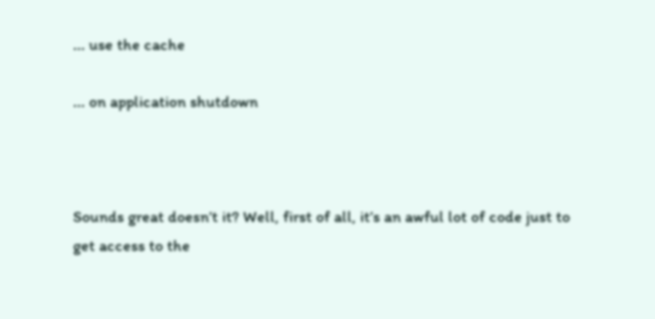... use the cache

... on application shutdown



Sounds great doesn’t it? Well, first of all, it’s an awful lot of code just to get access to the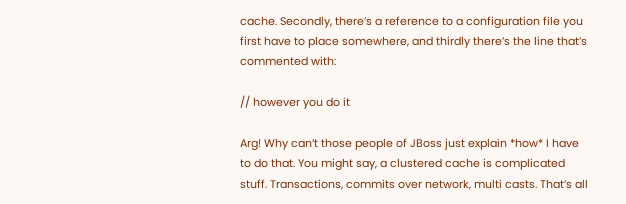cache. Secondly, there’s a reference to a configuration file you first have to place somewhere, and thirdly there’s the line that’s commented with:

// however you do it

Arg! Why can’t those people of JBoss just explain *how* I have to do that. You might say, a clustered cache is complicated stuff. Transactions, commits over network, multi casts. That’s all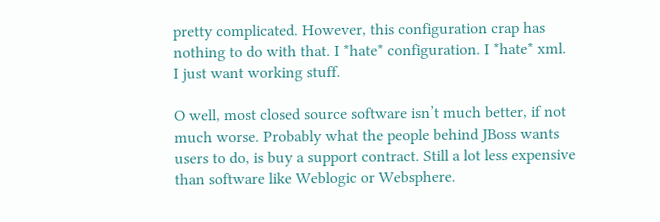pretty complicated. However, this configuration crap has nothing to do with that. I *hate* configuration. I *hate* xml. I just want working stuff.

O well, most closed source software isn’t much better, if not much worse. Probably what the people behind JBoss wants users to do, is buy a support contract. Still a lot less expensive than software like Weblogic or Websphere.